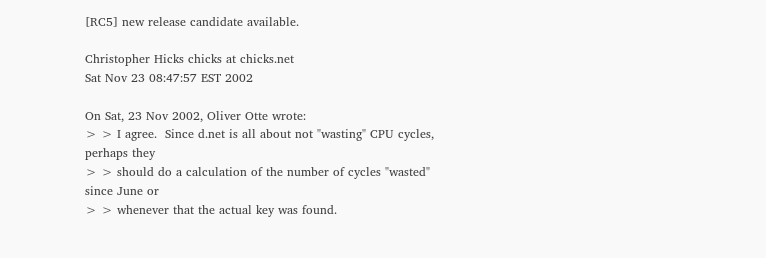[RC5] new release candidate available.

Christopher Hicks chicks at chicks.net
Sat Nov 23 08:47:57 EST 2002

On Sat, 23 Nov 2002, Oliver Otte wrote:
> > I agree.  Since d.net is all about not "wasting" CPU cycles, perhaps they
> > should do a calculation of the number of cycles "wasted" since June or
> > whenever that the actual key was found.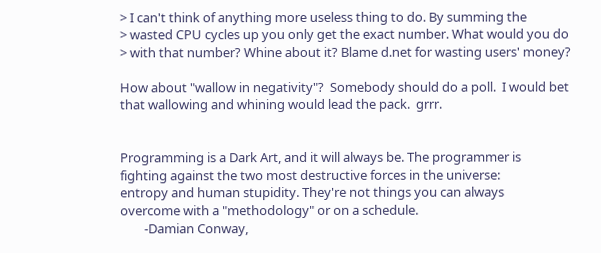> I can't think of anything more useless thing to do. By summing the
> wasted CPU cycles up you only get the exact number. What would you do
> with that number? Whine about it? Blame d.net for wasting users' money?

How about "wallow in negativity"?  Somebody should do a poll.  I would bet
that wallowing and whining would lead the pack.  grrr.


Programming is a Dark Art, and it will always be. The programmer is
fighting against the two most destructive forces in the universe:
entropy and human stupidity. They're not things you can always
overcome with a "methodology" or on a schedule.
        -Damian Conway,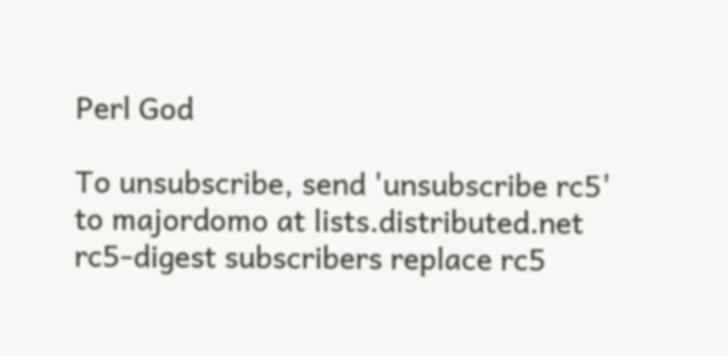Perl God

To unsubscribe, send 'unsubscribe rc5' to majordomo at lists.distributed.net
rc5-digest subscribers replace rc5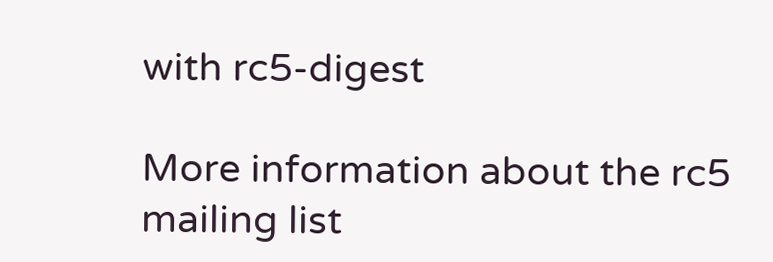with rc5-digest

More information about the rc5 mailing list